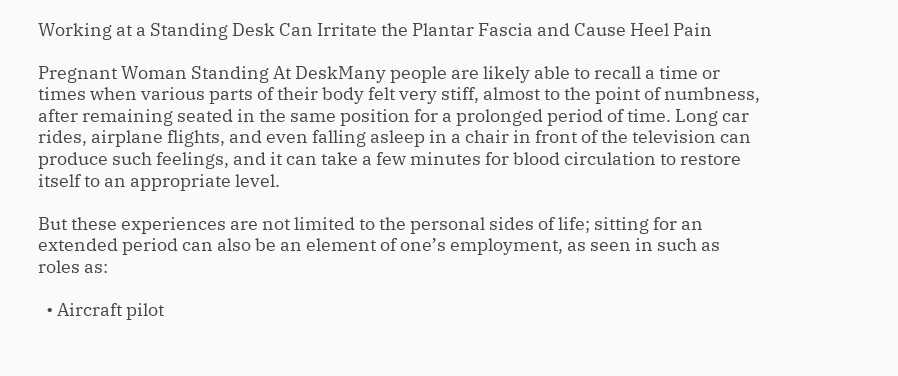Working at a Standing Desk Can Irritate the Plantar Fascia and Cause Heel Pain

Pregnant Woman Standing At DeskMany people are likely able to recall a time or times when various parts of their body felt very stiff, almost to the point of numbness, after remaining seated in the same position for a prolonged period of time. Long car rides, airplane flights, and even falling asleep in a chair in front of the television can produce such feelings, and it can take a few minutes for blood circulation to restore itself to an appropriate level.

But these experiences are not limited to the personal sides of life; sitting for an extended period can also be an element of one’s employment, as seen in such as roles as:

  • Aircraft pilot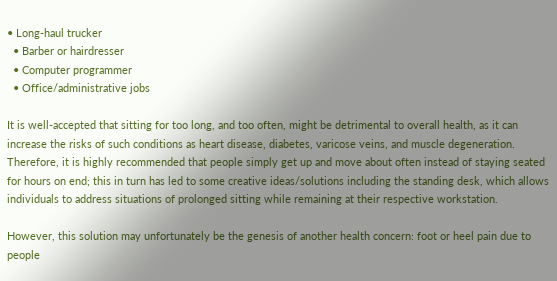• Long-haul trucker
  • Barber or hairdresser
  • Computer programmer
  • Office/administrative jobs

It is well-accepted that sitting for too long, and too often, might be detrimental to overall health, as it can increase the risks of such conditions as heart disease, diabetes, varicose veins, and muscle degeneration.  Therefore, it is highly recommended that people simply get up and move about often instead of staying seated for hours on end; this in turn has led to some creative ideas/solutions including the standing desk, which allows individuals to address situations of prolonged sitting while remaining at their respective workstation.

However, this solution may unfortunately be the genesis of another health concern: foot or heel pain due to people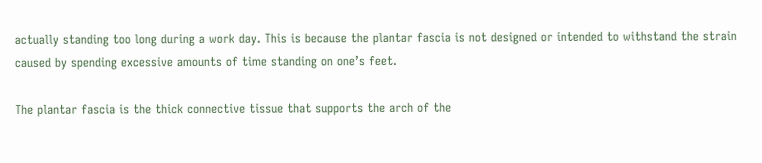actually standing too long during a work day. This is because the plantar fascia is not designed or intended to withstand the strain caused by spending excessive amounts of time standing on one’s feet.

The plantar fascia is the thick connective tissue that supports the arch of the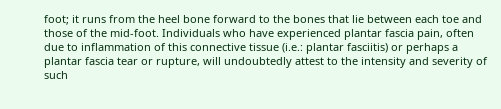foot; it runs from the heel bone forward to the bones that lie between each toe and those of the mid-foot. Individuals who have experienced plantar fascia pain, often due to inflammation of this connective tissue (i.e.: plantar fasciitis) or perhaps a plantar fascia tear or rupture, will undoubtedly attest to the intensity and severity of such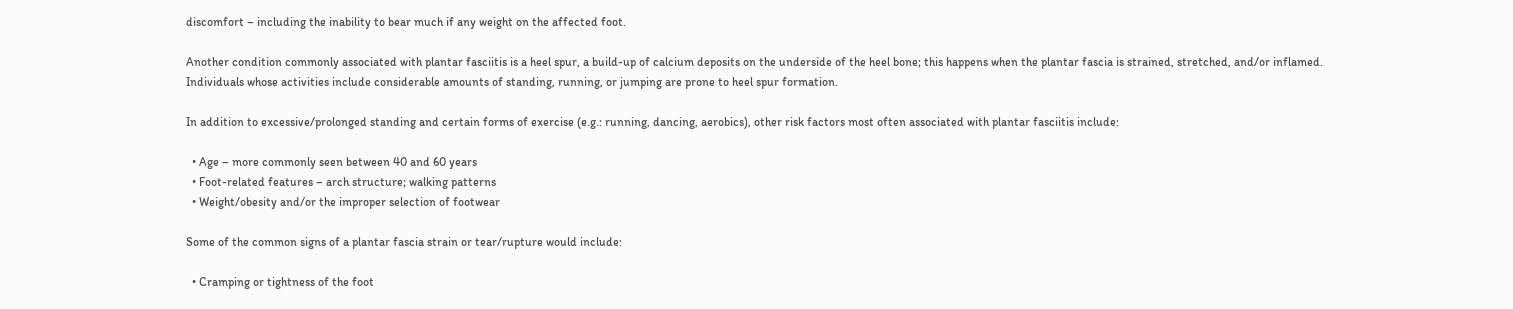discomfort – including the inability to bear much if any weight on the affected foot.

Another condition commonly associated with plantar fasciitis is a heel spur, a build-up of calcium deposits on the underside of the heel bone; this happens when the plantar fascia is strained, stretched, and/or inflamed.  Individuals whose activities include considerable amounts of standing, running, or jumping are prone to heel spur formation.

In addition to excessive/prolonged standing and certain forms of exercise (e.g.: running, dancing, aerobics), other risk factors most often associated with plantar fasciitis include:

  • Age – more commonly seen between 40 and 60 years
  • Foot-related features – arch structure; walking patterns
  • Weight/obesity and/or the improper selection of footwear

Some of the common signs of a plantar fascia strain or tear/rupture would include:

  • Cramping or tightness of the foot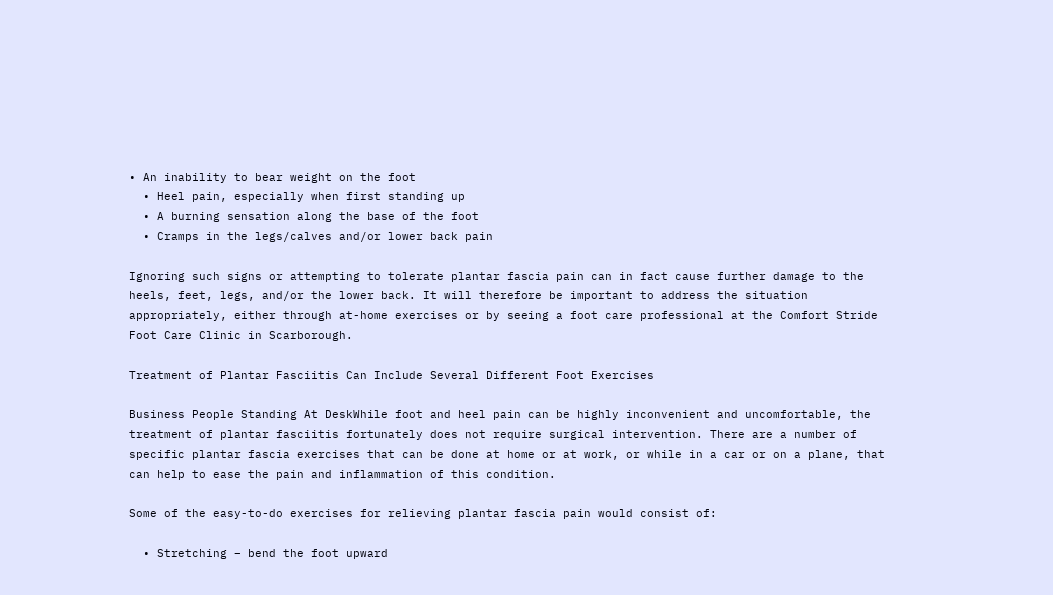• An inability to bear weight on the foot
  • Heel pain, especially when first standing up
  • A burning sensation along the base of the foot
  • Cramps in the legs/calves and/or lower back pain

Ignoring such signs or attempting to tolerate plantar fascia pain can in fact cause further damage to the heels, feet, legs, and/or the lower back. It will therefore be important to address the situation appropriately, either through at-home exercises or by seeing a foot care professional at the Comfort Stride Foot Care Clinic in Scarborough.

Treatment of Plantar Fasciitis Can Include Several Different Foot Exercises

Business People Standing At DeskWhile foot and heel pain can be highly inconvenient and uncomfortable, the treatment of plantar fasciitis fortunately does not require surgical intervention. There are a number of specific plantar fascia exercises that can be done at home or at work, or while in a car or on a plane, that can help to ease the pain and inflammation of this condition.

Some of the easy-to-do exercises for relieving plantar fascia pain would consist of:

  • Stretching – bend the foot upward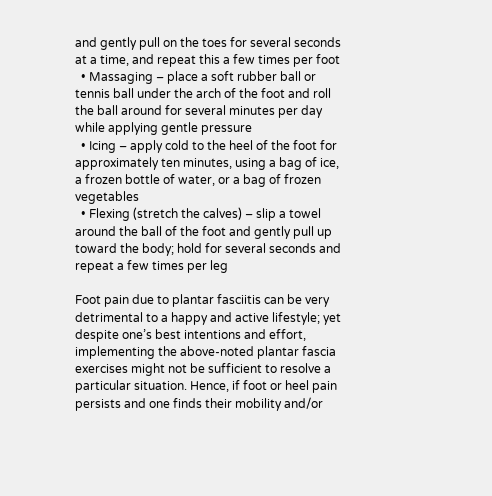and gently pull on the toes for several seconds at a time, and repeat this a few times per foot
  • Massaging – place a soft rubber ball or tennis ball under the arch of the foot and roll the ball around for several minutes per day while applying gentle pressure
  • Icing – apply cold to the heel of the foot for approximately ten minutes, using a bag of ice, a frozen bottle of water, or a bag of frozen vegetables
  • Flexing (stretch the calves) – slip a towel around the ball of the foot and gently pull up toward the body; hold for several seconds and repeat a few times per leg

Foot pain due to plantar fasciitis can be very detrimental to a happy and active lifestyle; yet despite one’s best intentions and effort, implementing the above-noted plantar fascia exercises might not be sufficient to resolve a particular situation. Hence, if foot or heel pain persists and one finds their mobility and/or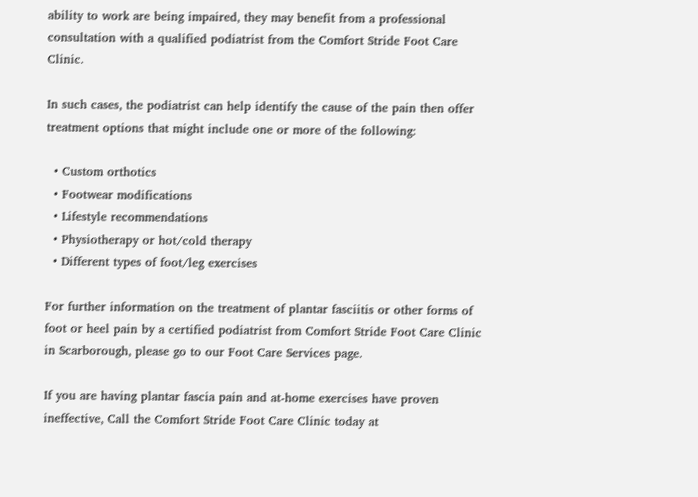ability to work are being impaired, they may benefit from a professional consultation with a qualified podiatrist from the Comfort Stride Foot Care Clinic.

In such cases, the podiatrist can help identify the cause of the pain then offer treatment options that might include one or more of the following:

  • Custom orthotics
  • Footwear modifications
  • Lifestyle recommendations
  • Physiotherapy or hot/cold therapy
  • Different types of foot/leg exercises

For further information on the treatment of plantar fasciitis or other forms of foot or heel pain by a certified podiatrist from Comfort Stride Foot Care Clinic in Scarborough, please go to our Foot Care Services page.

If you are having plantar fascia pain and at-home exercises have proven ineffective, Call the Comfort Stride Foot Care Clinic today at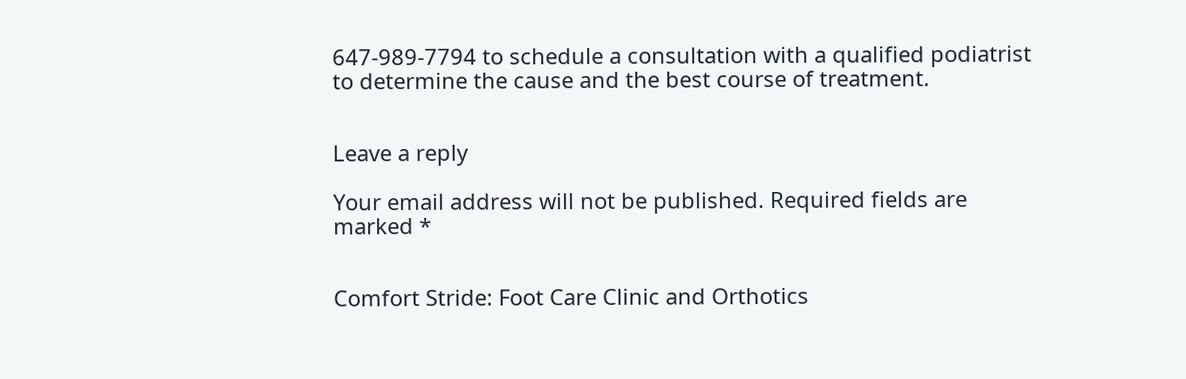647-989-7794 to schedule a consultation with a qualified podiatrist to determine the cause and the best course of treatment.


Leave a reply

Your email address will not be published. Required fields are marked *


Comfort Stride: Foot Care Clinic and Orthotics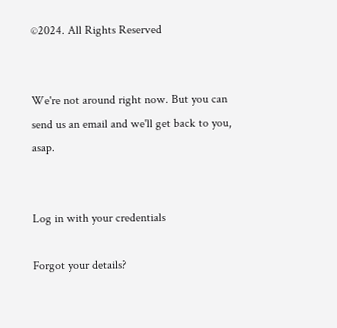©2024. All Rights Reserved


We're not around right now. But you can send us an email and we'll get back to you, asap.


Log in with your credentials

Forgot your details?